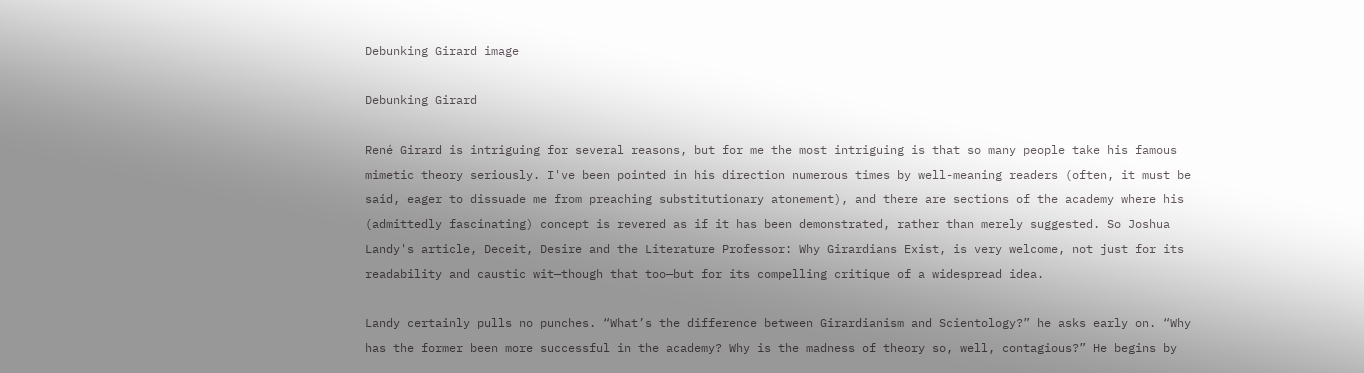Debunking Girard image

Debunking Girard

René Girard is intriguing for several reasons, but for me the most intriguing is that so many people take his famous mimetic theory seriously. I've been pointed in his direction numerous times by well-meaning readers (often, it must be said, eager to dissuade me from preaching substitutionary atonement), and there are sections of the academy where his (admittedly fascinating) concept is revered as if it has been demonstrated, rather than merely suggested. So Joshua Landy's article, Deceit, Desire and the Literature Professor: Why Girardians Exist, is very welcome, not just for its readability and caustic wit—though that too—but for its compelling critique of a widespread idea.

Landy certainly pulls no punches. “What’s the difference between Girardianism and Scientology?” he asks early on. “Why has the former been more successful in the academy? Why is the madness of theory so, well, contagious?” He begins by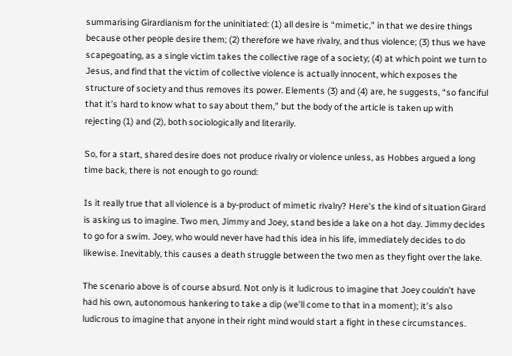summarising Girardianism for the uninitiated: (1) all desire is “mimetic,” in that we desire things because other people desire them; (2) therefore we have rivalry, and thus violence; (3) thus we have scapegoating, as a single victim takes the collective rage of a society; (4) at which point we turn to Jesus, and find that the victim of collective violence is actually innocent, which exposes the structure of society and thus removes its power. Elements (3) and (4) are, he suggests, “so fanciful that it’s hard to know what to say about them,” but the body of the article is taken up with rejecting (1) and (2), both sociologically and literarily.

So, for a start, shared desire does not produce rivalry or violence unless, as Hobbes argued a long time back, there is not enough to go round:

Is it really true that all violence is a by-product of mimetic rivalry? Here’s the kind of situation Girard is asking us to imagine. Two men, Jimmy and Joey, stand beside a lake on a hot day. Jimmy decides to go for a swim. Joey, who would never have had this idea in his life, immediately decides to do likewise. Inevitably, this causes a death struggle between the two men as they fight over the lake.

The scenario above is of course absurd. Not only is it ludicrous to imagine that Joey couldn’t have had his own, autonomous hankering to take a dip (we’ll come to that in a moment); it’s also ludicrous to imagine that anyone in their right mind would start a fight in these circumstances.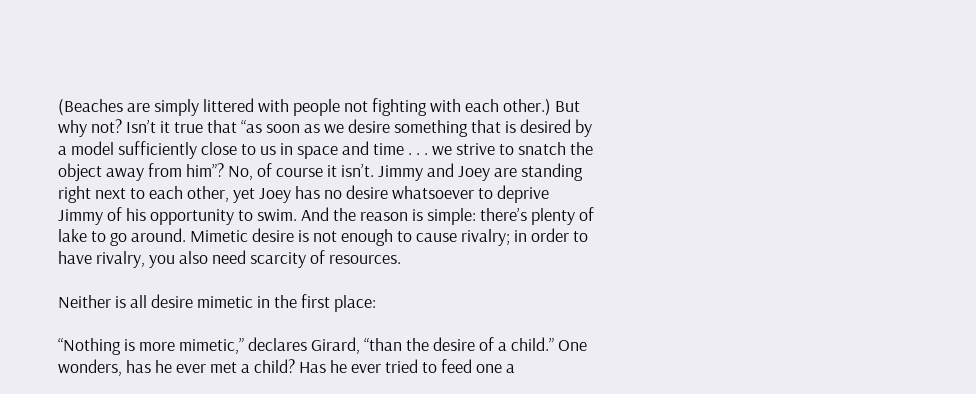(Beaches are simply littered with people not fighting with each other.) But why not? Isn’t it true that “as soon as we desire something that is desired by a model sufficiently close to us in space and time . . . we strive to snatch the object away from him”? No, of course it isn’t. Jimmy and Joey are standing right next to each other, yet Joey has no desire whatsoever to deprive Jimmy of his opportunity to swim. And the reason is simple: there’s plenty of lake to go around. Mimetic desire is not enough to cause rivalry; in order to have rivalry, you also need scarcity of resources.

Neither is all desire mimetic in the first place:

“Nothing is more mimetic,” declares Girard, “than the desire of a child.” One wonders, has he ever met a child? Has he ever tried to feed one a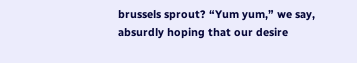brussels sprout? “Yum yum,” we say, absurdly hoping that our desire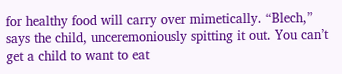for healthy food will carry over mimetically. “Blech,” says the child, unceremoniously spitting it out. You can’t get a child to want to eat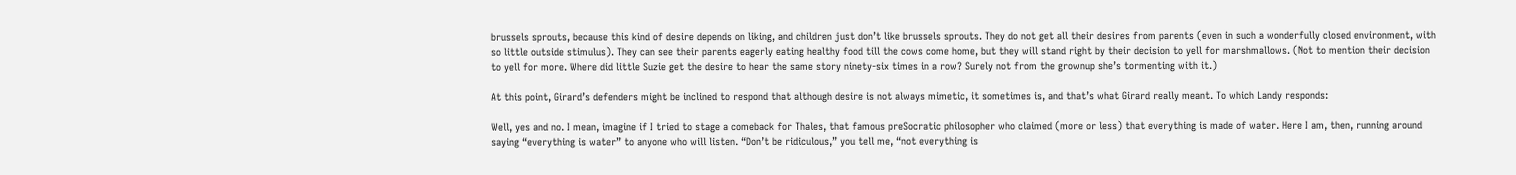brussels sprouts, because this kind of desire depends on liking, and children just don’t like brussels sprouts. They do not get all their desires from parents (even in such a wonderfully closed environment, with so little outside stimulus). They can see their parents eagerly eating healthy food till the cows come home, but they will stand right by their decision to yell for marshmallows. (Not to mention their decision to yell for more. Where did little Suzie get the desire to hear the same story ninety-six times in a row? Surely not from the grownup she’s tormenting with it.)

At this point, Girard’s defenders might be inclined to respond that although desire is not always mimetic, it sometimes is, and that’s what Girard really meant. To which Landy responds:

Well, yes and no. I mean, imagine if I tried to stage a comeback for Thales, that famous preSocratic philosopher who claimed (more or less) that everything is made of water. Here I am, then, running around saying “everything is water” to anyone who will listen. “Don’t be ridiculous,” you tell me, “not everything is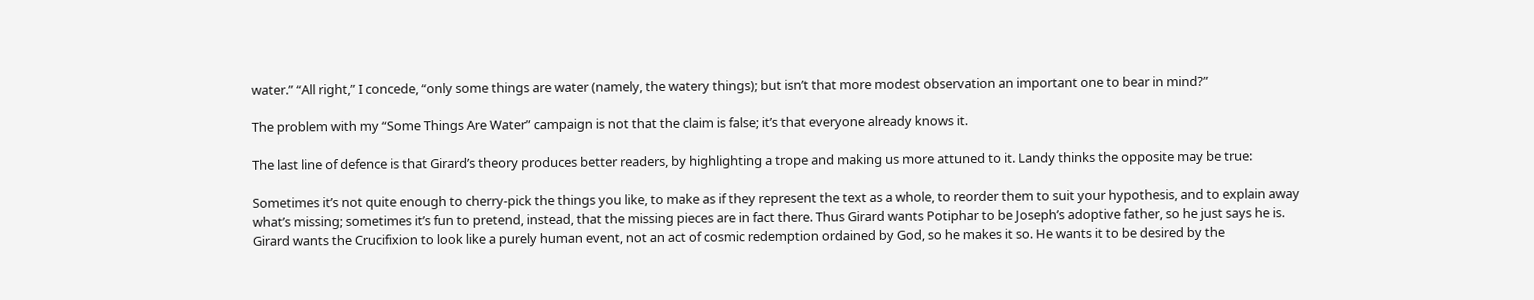water.” “All right,” I concede, “only some things are water (namely, the watery things); but isn’t that more modest observation an important one to bear in mind?”

The problem with my “Some Things Are Water” campaign is not that the claim is false; it’s that everyone already knows it.

The last line of defence is that Girard’s theory produces better readers, by highlighting a trope and making us more attuned to it. Landy thinks the opposite may be true:

Sometimes it’s not quite enough to cherry-pick the things you like, to make as if they represent the text as a whole, to reorder them to suit your hypothesis, and to explain away what’s missing; sometimes it’s fun to pretend, instead, that the missing pieces are in fact there. Thus Girard wants Potiphar to be Joseph’s adoptive father, so he just says he is. Girard wants the Crucifixion to look like a purely human event, not an act of cosmic redemption ordained by God, so he makes it so. He wants it to be desired by the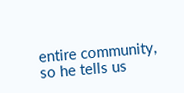entire community, so he tells us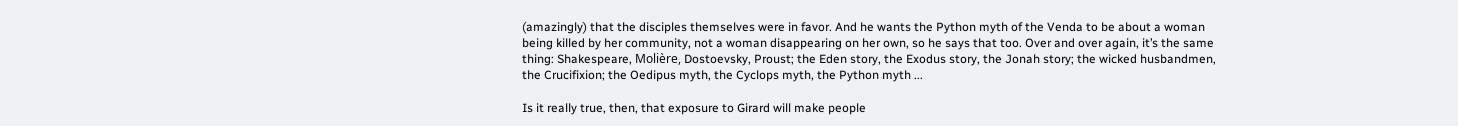(amazingly) that the disciples themselves were in favor. And he wants the Python myth of the Venda to be about a woman being killed by her community, not a woman disappearing on her own, so he says that too. Over and over again, it’s the same thing: Shakespeare, Molière, Dostoevsky, Proust; the Eden story, the Exodus story, the Jonah story; the wicked husbandmen, the Crucifixion; the Oedipus myth, the Cyclops myth, the Python myth ...

Is it really true, then, that exposure to Girard will make people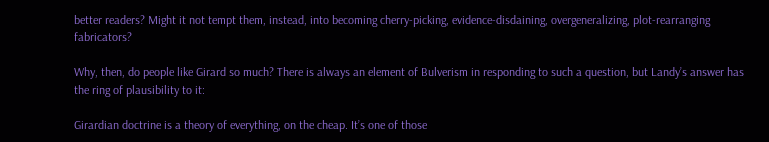better readers? Might it not tempt them, instead, into becoming cherry-picking, evidence-disdaining, overgeneralizing, plot-rearranging fabricators?

Why, then, do people like Girard so much? There is always an element of Bulverism in responding to such a question, but Landy’s answer has the ring of plausibility to it:

Girardian doctrine is a theory of everything, on the cheap. It’s one of those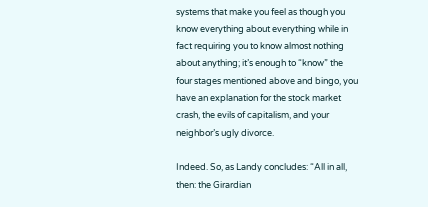systems that make you feel as though you know everything about everything while in fact requiring you to know almost nothing about anything; it’s enough to “know” the four stages mentioned above and bingo, you have an explanation for the stock market crash, the evils of capitalism, and your neighbor’s ugly divorce.

Indeed. So, as Landy concludes: “All in all, then: the Girardian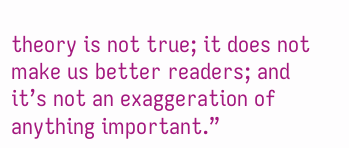theory is not true; it does not make us better readers; and it’s not an exaggeration of anything important.”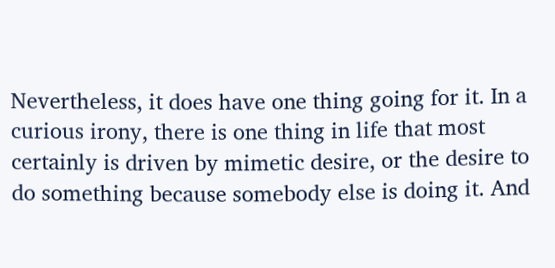Nevertheless, it does have one thing going for it. In a curious irony, there is one thing in life that most certainly is driven by mimetic desire, or the desire to do something because somebody else is doing it. And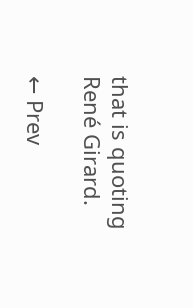that is quoting René Girard.

← Prev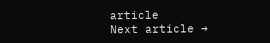article
Next article →